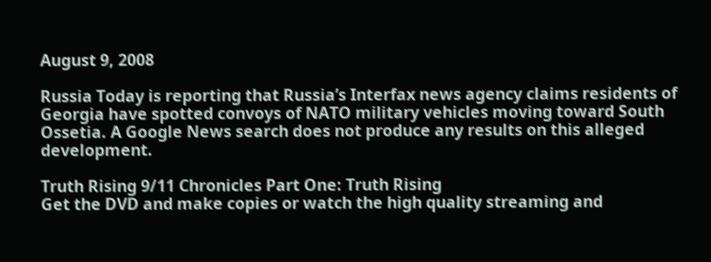August 9, 2008

Russia Today is reporting that Russia’s Interfax news agency claims residents of Georgia have spotted convoys of NATO military vehicles moving toward South Ossetia. A Google News search does not produce any results on this alleged development.

Truth Rising 9/11 Chronicles Part One: Truth Rising
Get the DVD and make copies or watch the high quality streaming and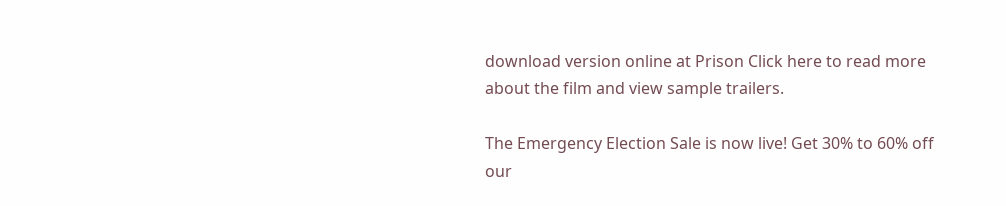download version online at Prison Click here to read more about the film and view sample trailers.

The Emergency Election Sale is now live! Get 30% to 60% off our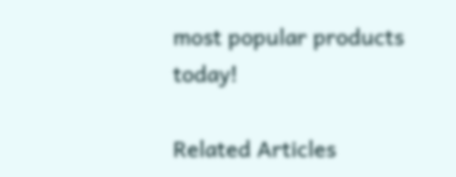most popular products today!

Related Articles